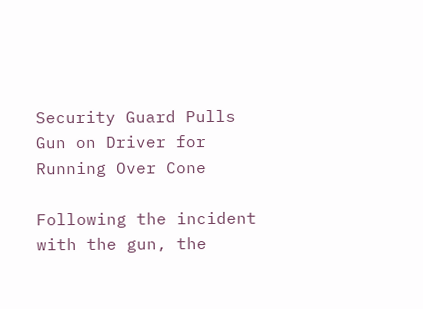Security Guard Pulls Gun on Driver for Running Over Cone

Following the incident with the gun, the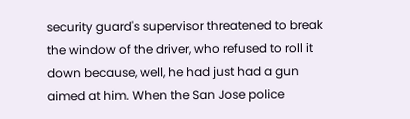security guard's supervisor threatened to break the window of the driver, who refused to roll it down because, well, he had just had a gun aimed at him. When the San Jose police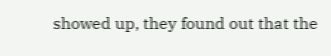showed up, they found out that the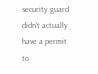security guard didn't actually have a permit to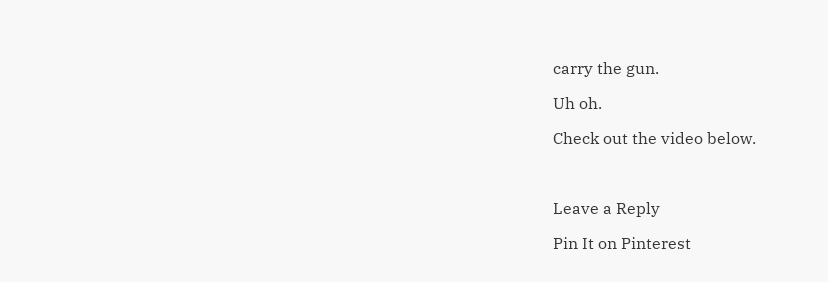carry the gun.

Uh oh.

Check out the video below.



Leave a Reply

Pin It on Pinterest